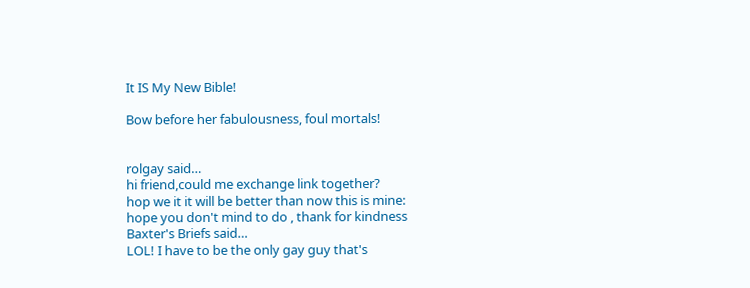It IS My New Bible!

Bow before her fabulousness, foul mortals!


rolgay said…
hi friend,could me exchange link together?
hop we it it will be better than now this is mine:
hope you don't mind to do , thank for kindness
Baxter's Briefs said…
LOL! I have to be the only gay guy that's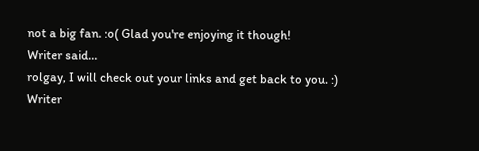not a big fan. :o( Glad you're enjoying it though!
Writer said…
rolgay, I will check out your links and get back to you. :)
Writer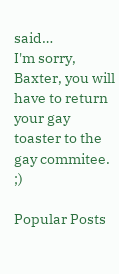said…
I'm sorry, Baxter, you will have to return your gay toaster to the gay commitee. ;)

Popular Posts